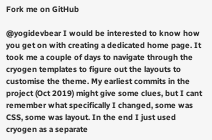Fork me on GitHub

@yogidevbear I would be interested to know how you get on with creating a dedicated home page. It took me a couple of days to navigate through the cryogen templates to figure out the layouts to customise the theme. My earliest commits in the project (Oct 2019) might give some clues, but I cant remember what specifically I changed, some was CSS, some was layout. In the end I just used cryogen as a separate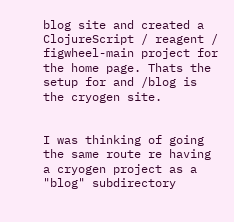blog site and created a ClojureScript / reagent / figwheel-main project for the home page. Thats the setup for and /blog is the cryogen site.


I was thinking of going the same route re having a cryogen project as a "blog" subdirectory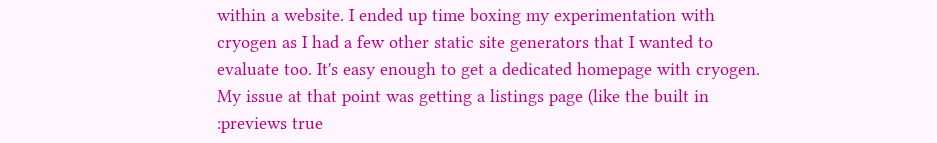within a website. I ended up time boxing my experimentation with cryogen as I had a few other static site generators that I wanted to evaluate too. It's easy enough to get a dedicated homepage with cryogen. My issue at that point was getting a listings page (like the built in :previews true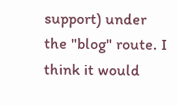support) under the "blog" route. I think it would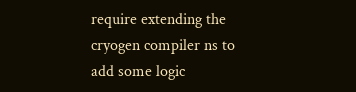require extending the cryogen compiler ns to add some logic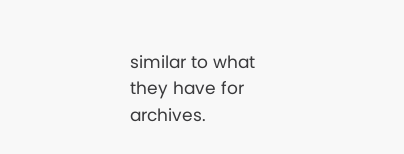similar to what they have for archives.